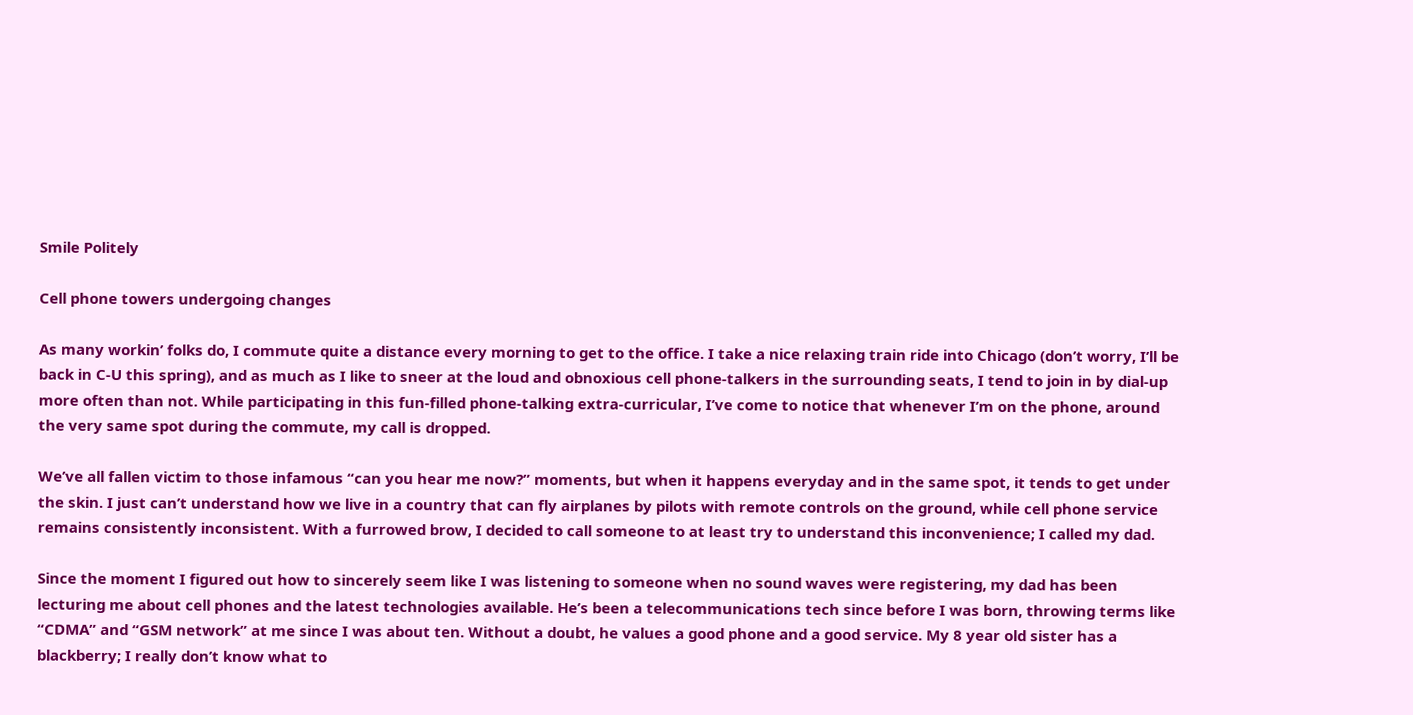Smile Politely

Cell phone towers undergoing changes

As many workin’ folks do, I commute quite a distance every morning to get to the office. I take a nice relaxing train ride into Chicago (don’t worry, I’ll be back in C-U this spring), and as much as I like to sneer at the loud and obnoxious cell phone-talkers in the surrounding seats, I tend to join in by dial-up more often than not. While participating in this fun-filled phone-talking extra-curricular, I’ve come to notice that whenever I’m on the phone, around the very same spot during the commute, my call is dropped.

We’ve all fallen victim to those infamous “can you hear me now?” moments, but when it happens everyday and in the same spot, it tends to get under the skin. I just can’t understand how we live in a country that can fly airplanes by pilots with remote controls on the ground, while cell phone service remains consistently inconsistent. With a furrowed brow, I decided to call someone to at least try to understand this inconvenience; I called my dad.

Since the moment I figured out how to sincerely seem like I was listening to someone when no sound waves were registering, my dad has been lecturing me about cell phones and the latest technologies available. He’s been a telecommunications tech since before I was born, throwing terms like “CDMA” and “GSM network” at me since I was about ten. Without a doubt, he values a good phone and a good service. My 8 year old sister has a blackberry; I really don’t know what to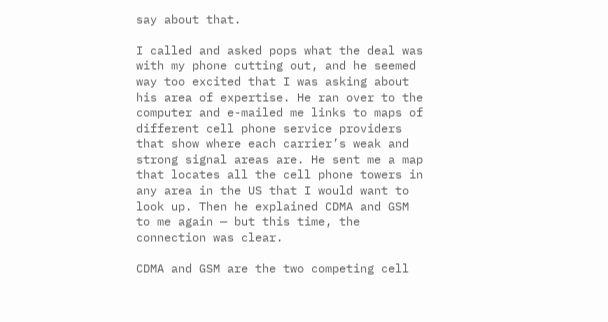say about that.

I called and asked pops what the deal was with my phone cutting out, and he seemed way too excited that I was asking about his area of expertise. He ran over to the computer and e-mailed me links to maps of different cell phone service providers that show where each carrier’s weak and strong signal areas are. He sent me a map that locates all the cell phone towers in any area in the US that I would want to look up. Then he explained CDMA and GSM to me again — but this time, the connection was clear.

CDMA and GSM are the two competing cell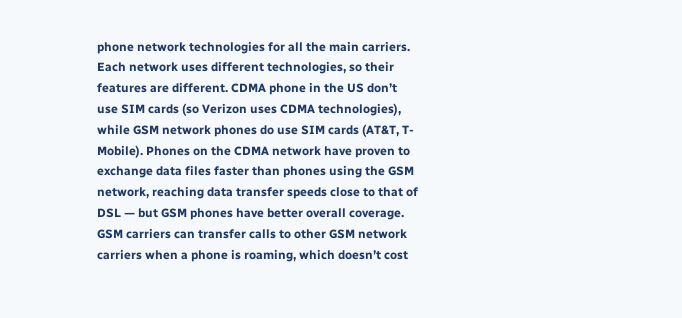phone network technologies for all the main carriers. Each network uses different technologies, so their features are different. CDMA phone in the US don’t use SIM cards (so Verizon uses CDMA technologies), while GSM network phones do use SIM cards (AT&T, T-Mobile). Phones on the CDMA network have proven to exchange data files faster than phones using the GSM network, reaching data transfer speeds close to that of DSL — but GSM phones have better overall coverage. GSM carriers can transfer calls to other GSM network carriers when a phone is roaming, which doesn’t cost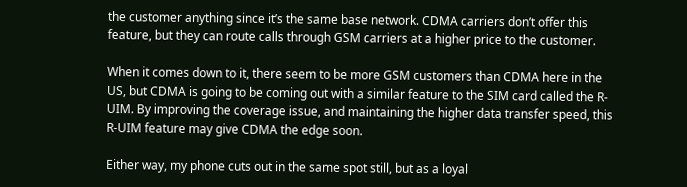the customer anything since it’s the same base network. CDMA carriers don’t offer this feature, but they can route calls through GSM carriers at a higher price to the customer.

When it comes down to it, there seem to be more GSM customers than CDMA here in the US, but CDMA is going to be coming out with a similar feature to the SIM card called the R-UIM. By improving the coverage issue, and maintaining the higher data transfer speed, this R-UIM feature may give CDMA the edge soon.

Either way, my phone cuts out in the same spot still, but as a loyal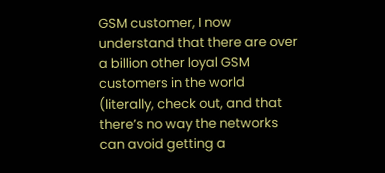GSM customer, I now understand that there are over a billion other loyal GSM customers in the world (literally, check out, and that there’s no way the networks can avoid getting a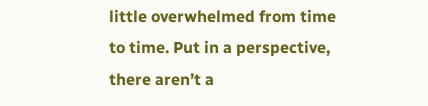little overwhelmed from time to time. Put in a perspective, there aren’t a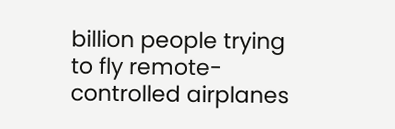billion people trying to fly remote-controlled airplanes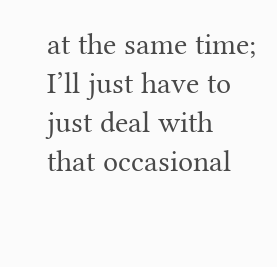at the same time; I’ll just have to just deal with that occasional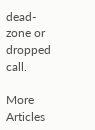dead-zone or dropped call.

More Articles